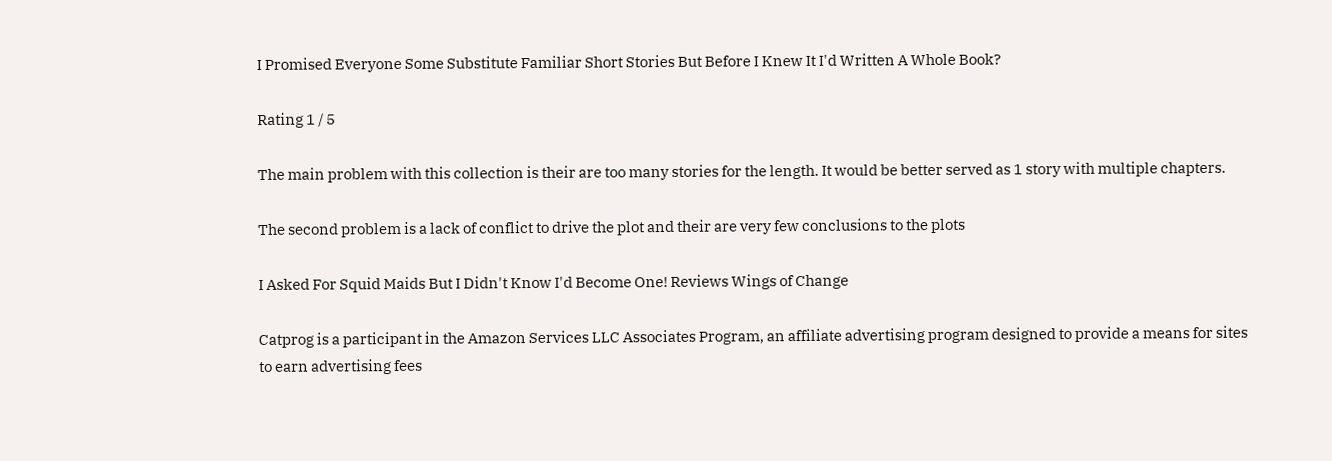I Promised Everyone Some Substitute Familiar Short Stories But Before I Knew It I'd Written A Whole Book?

Rating 1 / 5

The main problem with this collection is their are too many stories for the length. It would be better served as 1 story with multiple chapters.

The second problem is a lack of conflict to drive the plot and their are very few conclusions to the plots

I Asked For Squid Maids But I Didn't Know I'd Become One! Reviews Wings of Change

Catprog is a participant in the Amazon Services LLC Associates Program, an affiliate advertising program designed to provide a means for sites to earn advertising fees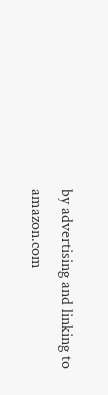by advertising and linking to amazon.com